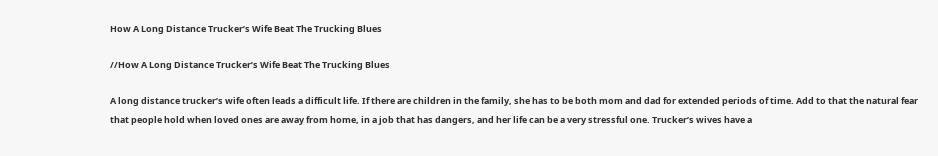How A Long Distance Trucker’s Wife Beat The Trucking Blues

//How A Long Distance Trucker’s Wife Beat The Trucking Blues

A long distance trucker’s wife often leads a difficult life. If there are children in the family, she has to be both mom and dad for extended periods of time. Add to that the natural fear that people hold when loved ones are away from home, in a job that has dangers, and her life can be a very stressful one. Trucker’s wives have a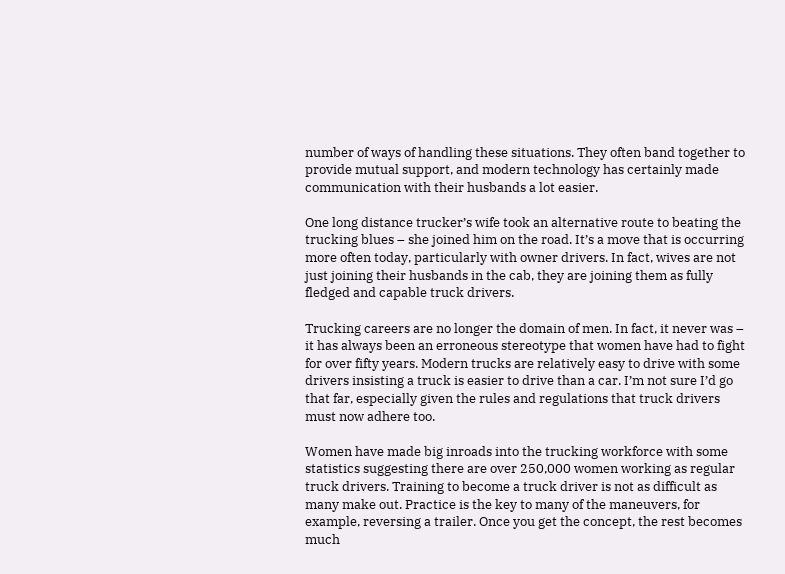number of ways of handling these situations. They often band together to provide mutual support, and modern technology has certainly made communication with their husbands a lot easier.

One long distance trucker’s wife took an alternative route to beating the trucking blues – she joined him on the road. It’s a move that is occurring more often today, particularly with owner drivers. In fact, wives are not just joining their husbands in the cab, they are joining them as fully fledged and capable truck drivers.

Trucking careers are no longer the domain of men. In fact, it never was – it has always been an erroneous stereotype that women have had to fight for over fifty years. Modern trucks are relatively easy to drive with some drivers insisting a truck is easier to drive than a car. I’m not sure I’d go that far, especially given the rules and regulations that truck drivers must now adhere too.

Women have made big inroads into the trucking workforce with some statistics suggesting there are over 250,000 women working as regular truck drivers. Training to become a truck driver is not as difficult as many make out. Practice is the key to many of the maneuvers, for example, reversing a trailer. Once you get the concept, the rest becomes much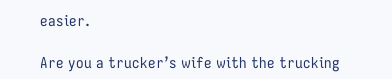easier.

Are you a trucker’s wife with the trucking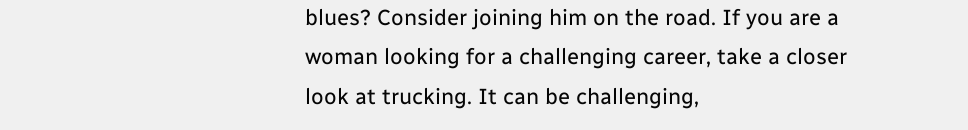blues? Consider joining him on the road. If you are a woman looking for a challenging career, take a closer look at trucking. It can be challenging,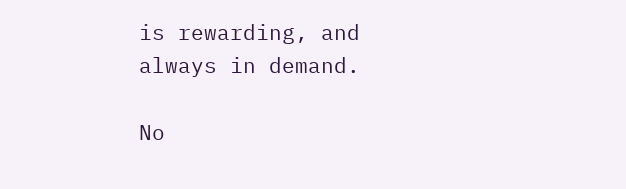is rewarding, and always in demand.

No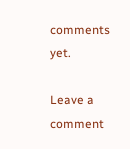comments yet.

Leave a comment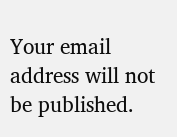Your email address will not be published.